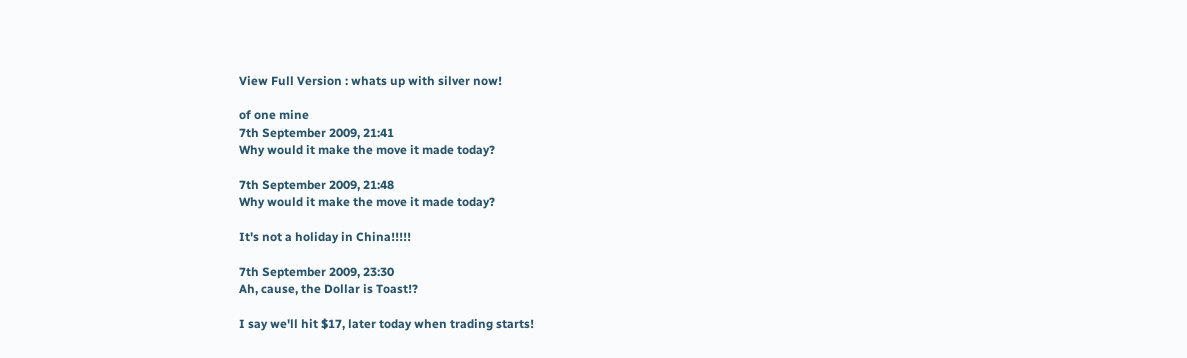View Full Version : whats up with silver now!

of one mine
7th September 2009, 21:41
Why would it make the move it made today?

7th September 2009, 21:48
Why would it make the move it made today?

It's not a holiday in China!!!!!

7th September 2009, 23:30
Ah, cause, the Dollar is Toast!?

I say we'll hit $17, later today when trading starts!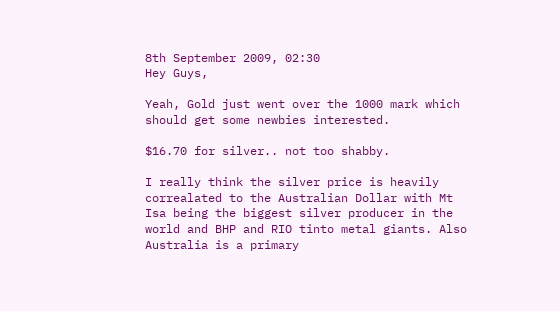8th September 2009, 02:30
Hey Guys,

Yeah, Gold just went over the 1000 mark which should get some newbies interested.

$16.70 for silver.. not too shabby.

I really think the silver price is heavily correalated to the Australian Dollar with Mt Isa being the biggest silver producer in the world and BHP and RIO tinto metal giants. Also Australia is a primary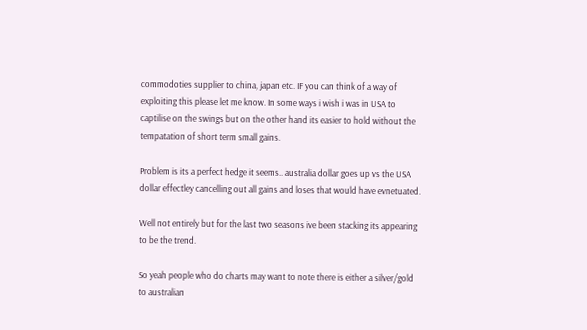commodoties supplier to china, japan etc. IF you can think of a way of exploiting this please let me know. In some ways i wish i was in USA to captilise on the swings but on the other hand its easier to hold without the tempatation of short term small gains.

Problem is its a perfect hedge it seems.. australia dollar goes up vs the USA dollar effectley cancelling out all gains and loses that would have evnetuated.

Well not entirely but for the last two seasons ive been stacking its appearing to be the trend.

So yeah people who do charts may want to note there is either a silver/gold to australian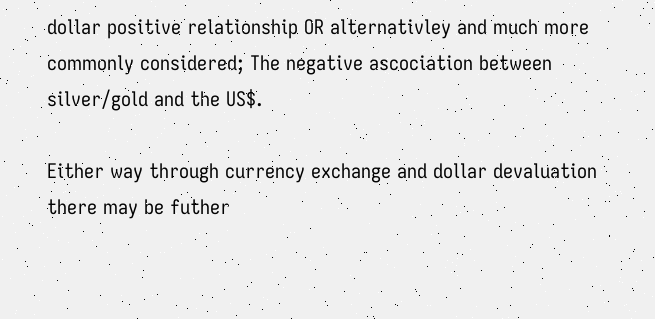dollar positive relationship OR alternativley and much more commonly considered; The negative ascociation between silver/gold and the US$.

Either way through currency exchange and dollar devaluation there may be futher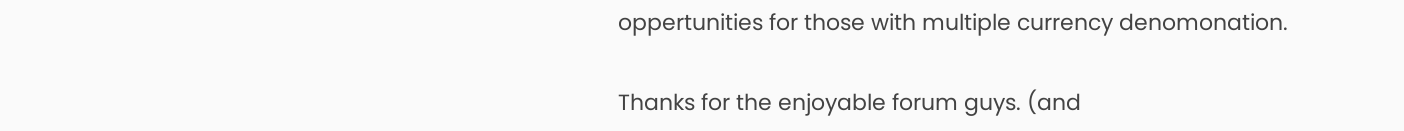oppertunities for those with multiple currency denomonation.

Thanks for the enjoyable forum guys. (and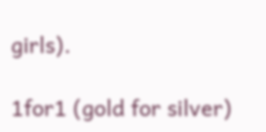girls).

1for1 (gold for silver)